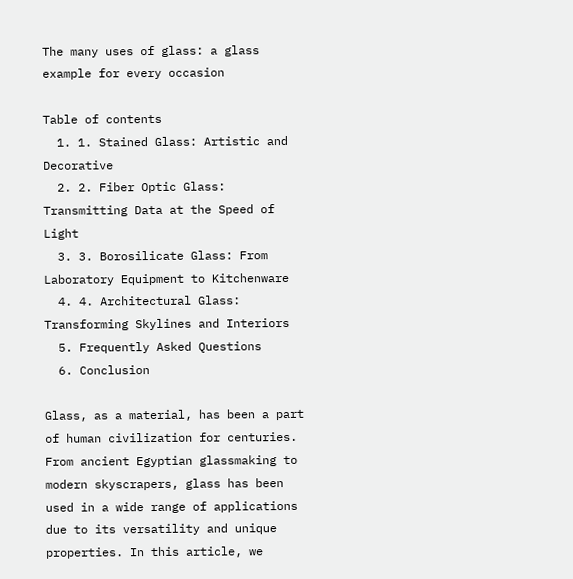The many uses of glass: a glass example for every occasion

Table of contents
  1. 1. Stained Glass: Artistic and Decorative
  2. 2. Fiber Optic Glass: Transmitting Data at the Speed of Light
  3. 3. Borosilicate Glass: From Laboratory Equipment to Kitchenware
  4. 4. Architectural Glass: Transforming Skylines and Interiors
  5. Frequently Asked Questions
  6. Conclusion

Glass, as a material, has been a part of human civilization for centuries. From ancient Egyptian glassmaking to modern skyscrapers, glass has been used in a wide range of applications due to its versatility and unique properties. In this article, we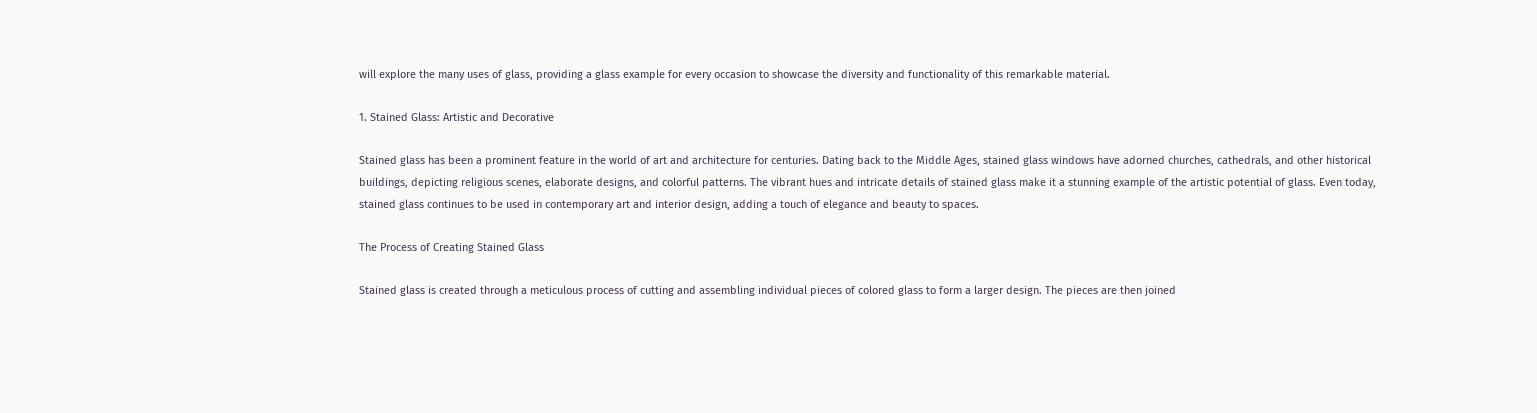will explore the many uses of glass, providing a glass example for every occasion to showcase the diversity and functionality of this remarkable material.

1. Stained Glass: Artistic and Decorative

Stained glass has been a prominent feature in the world of art and architecture for centuries. Dating back to the Middle Ages, stained glass windows have adorned churches, cathedrals, and other historical buildings, depicting religious scenes, elaborate designs, and colorful patterns. The vibrant hues and intricate details of stained glass make it a stunning example of the artistic potential of glass. Even today, stained glass continues to be used in contemporary art and interior design, adding a touch of elegance and beauty to spaces.

The Process of Creating Stained Glass

Stained glass is created through a meticulous process of cutting and assembling individual pieces of colored glass to form a larger design. The pieces are then joined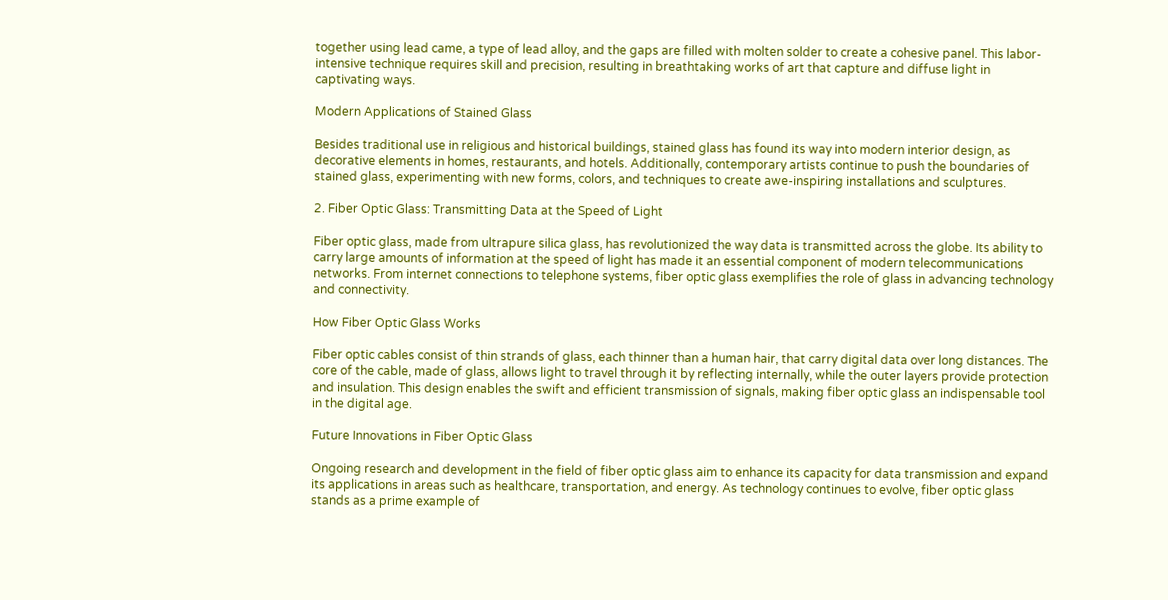together using lead came, a type of lead alloy, and the gaps are filled with molten solder to create a cohesive panel. This labor-intensive technique requires skill and precision, resulting in breathtaking works of art that capture and diffuse light in captivating ways.

Modern Applications of Stained Glass

Besides traditional use in religious and historical buildings, stained glass has found its way into modern interior design, as decorative elements in homes, restaurants, and hotels. Additionally, contemporary artists continue to push the boundaries of stained glass, experimenting with new forms, colors, and techniques to create awe-inspiring installations and sculptures.

2. Fiber Optic Glass: Transmitting Data at the Speed of Light

Fiber optic glass, made from ultrapure silica glass, has revolutionized the way data is transmitted across the globe. Its ability to carry large amounts of information at the speed of light has made it an essential component of modern telecommunications networks. From internet connections to telephone systems, fiber optic glass exemplifies the role of glass in advancing technology and connectivity.

How Fiber Optic Glass Works

Fiber optic cables consist of thin strands of glass, each thinner than a human hair, that carry digital data over long distances. The core of the cable, made of glass, allows light to travel through it by reflecting internally, while the outer layers provide protection and insulation. This design enables the swift and efficient transmission of signals, making fiber optic glass an indispensable tool in the digital age.

Future Innovations in Fiber Optic Glass

Ongoing research and development in the field of fiber optic glass aim to enhance its capacity for data transmission and expand its applications in areas such as healthcare, transportation, and energy. As technology continues to evolve, fiber optic glass stands as a prime example of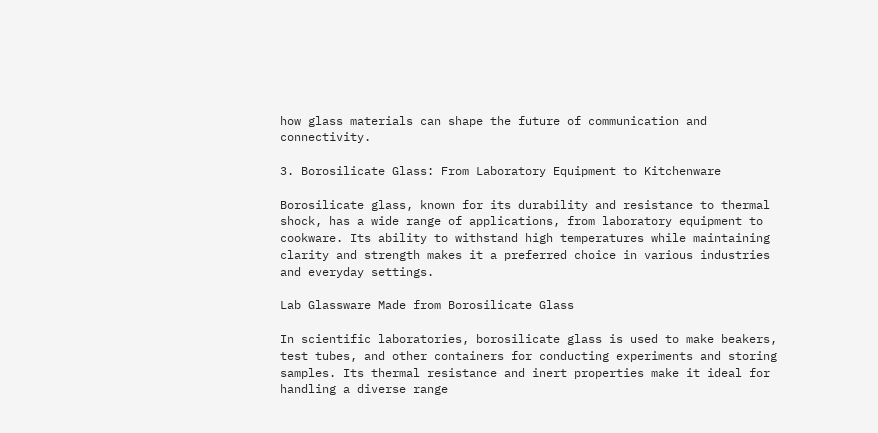how glass materials can shape the future of communication and connectivity.

3. Borosilicate Glass: From Laboratory Equipment to Kitchenware

Borosilicate glass, known for its durability and resistance to thermal shock, has a wide range of applications, from laboratory equipment to cookware. Its ability to withstand high temperatures while maintaining clarity and strength makes it a preferred choice in various industries and everyday settings.

Lab Glassware Made from Borosilicate Glass

In scientific laboratories, borosilicate glass is used to make beakers, test tubes, and other containers for conducting experiments and storing samples. Its thermal resistance and inert properties make it ideal for handling a diverse range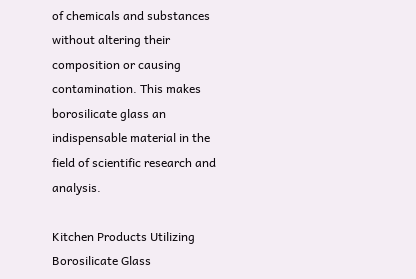of chemicals and substances without altering their composition or causing contamination. This makes borosilicate glass an indispensable material in the field of scientific research and analysis.

Kitchen Products Utilizing Borosilicate Glass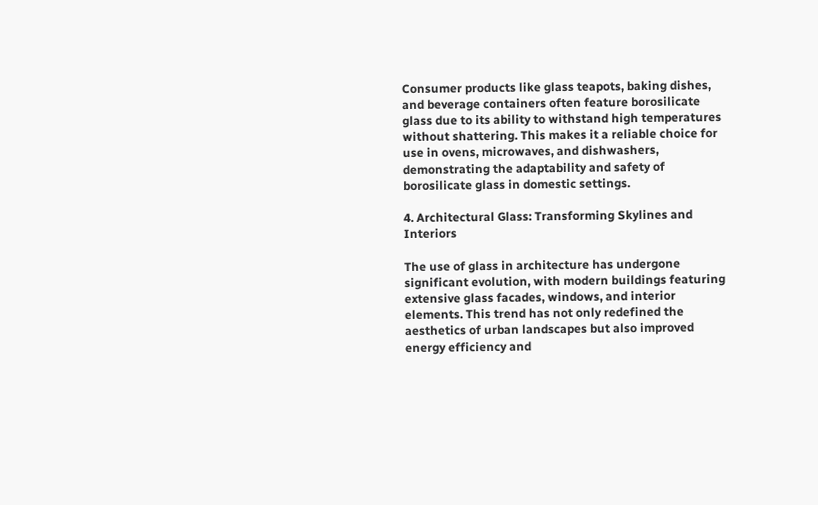Consumer products like glass teapots, baking dishes, and beverage containers often feature borosilicate glass due to its ability to withstand high temperatures without shattering. This makes it a reliable choice for use in ovens, microwaves, and dishwashers, demonstrating the adaptability and safety of borosilicate glass in domestic settings.

4. Architectural Glass: Transforming Skylines and Interiors

The use of glass in architecture has undergone significant evolution, with modern buildings featuring extensive glass facades, windows, and interior elements. This trend has not only redefined the aesthetics of urban landscapes but also improved energy efficiency and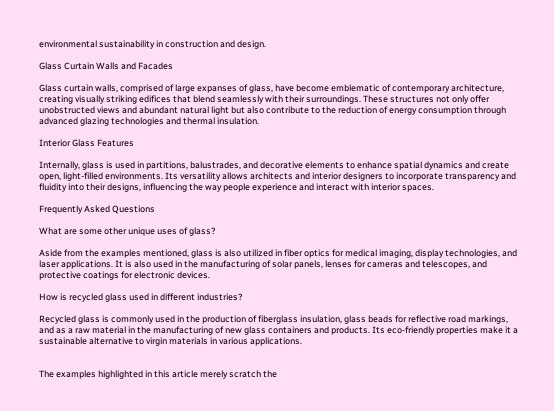environmental sustainability in construction and design.

Glass Curtain Walls and Facades

Glass curtain walls, comprised of large expanses of glass, have become emblematic of contemporary architecture, creating visually striking edifices that blend seamlessly with their surroundings. These structures not only offer unobstructed views and abundant natural light but also contribute to the reduction of energy consumption through advanced glazing technologies and thermal insulation.

Interior Glass Features

Internally, glass is used in partitions, balustrades, and decorative elements to enhance spatial dynamics and create open, light-filled environments. Its versatility allows architects and interior designers to incorporate transparency and fluidity into their designs, influencing the way people experience and interact with interior spaces.

Frequently Asked Questions

What are some other unique uses of glass?

Aside from the examples mentioned, glass is also utilized in fiber optics for medical imaging, display technologies, and laser applications. It is also used in the manufacturing of solar panels, lenses for cameras and telescopes, and protective coatings for electronic devices.

How is recycled glass used in different industries?

Recycled glass is commonly used in the production of fiberglass insulation, glass beads for reflective road markings, and as a raw material in the manufacturing of new glass containers and products. Its eco-friendly properties make it a sustainable alternative to virgin materials in various applications.


The examples highlighted in this article merely scratch the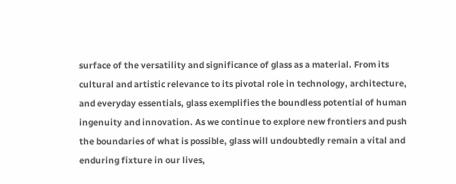surface of the versatility and significance of glass as a material. From its cultural and artistic relevance to its pivotal role in technology, architecture, and everyday essentials, glass exemplifies the boundless potential of human ingenuity and innovation. As we continue to explore new frontiers and push the boundaries of what is possible, glass will undoubtedly remain a vital and enduring fixture in our lives,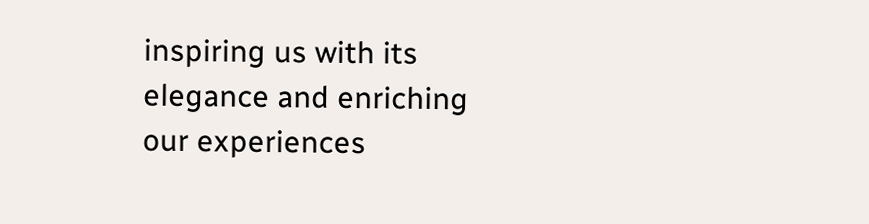inspiring us with its elegance and enriching our experiences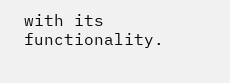with its functionality.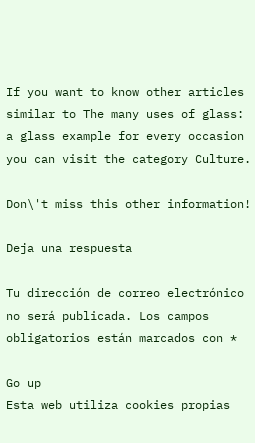If you want to know other articles similar to The many uses of glass: a glass example for every occasion you can visit the category Culture.

Don\'t miss this other information!

Deja una respuesta

Tu dirección de correo electrónico no será publicada. Los campos obligatorios están marcados con *

Go up
Esta web utiliza cookies propias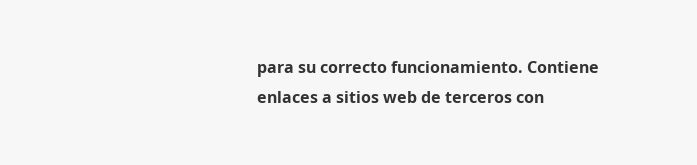para su correcto funcionamiento. Contiene enlaces a sitios web de terceros con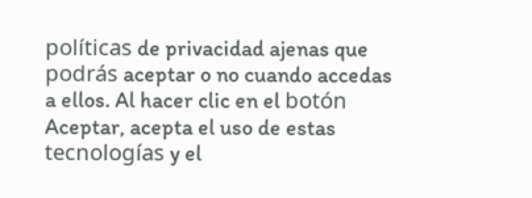políticas de privacidad ajenas que podrás aceptar o no cuando accedas a ellos. Al hacer clic en el botón Aceptar, acepta el uso de estas tecnologías y el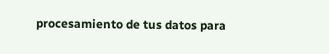procesamiento de tus datos para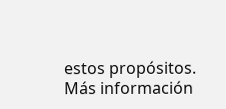estos propósitos. Más información